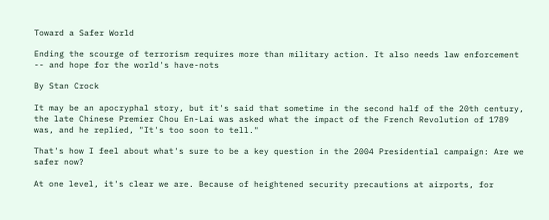Toward a Safer World

Ending the scourge of terrorism requires more than military action. It also needs law enforcement -- and hope for the world's have-nots

By Stan Crock

It may be an apocryphal story, but it's said that sometime in the second half of the 20th century, the late Chinese Premier Chou En-Lai was asked what the impact of the French Revolution of 1789 was, and he replied, "It's too soon to tell."

That's how I feel about what's sure to be a key question in the 2004 Presidential campaign: Are we safer now?

At one level, it's clear we are. Because of heightened security precautions at airports, for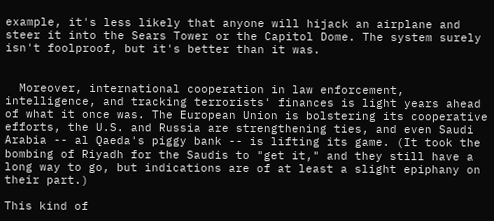example, it's less likely that anyone will hijack an airplane and steer it into the Sears Tower or the Capitol Dome. The system surely isn't foolproof, but it's better than it was.


  Moreover, international cooperation in law enforcement, intelligence, and tracking terrorists' finances is light years ahead of what it once was. The European Union is bolstering its cooperative efforts, the U.S. and Russia are strengthening ties, and even Saudi Arabia -- al Qaeda's piggy bank -- is lifting its game. (It took the bombing of Riyadh for the Saudis to "get it," and they still have a long way to go, but indications are of at least a slight epiphany on their part.)

This kind of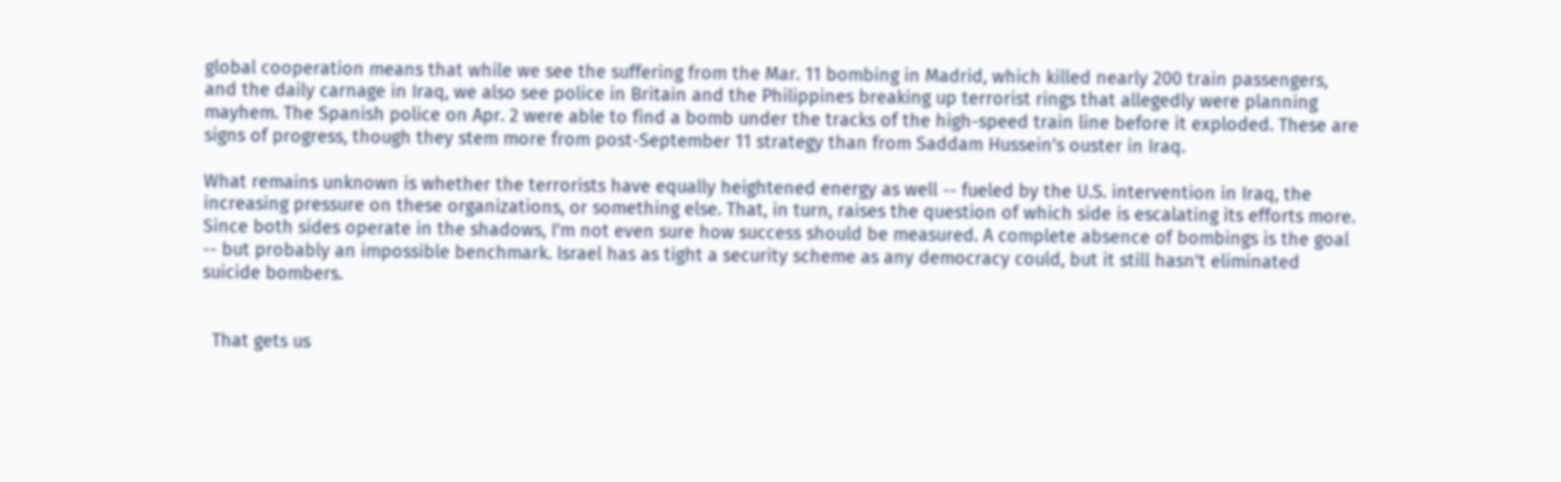global cooperation means that while we see the suffering from the Mar. 11 bombing in Madrid, which killed nearly 200 train passengers, and the daily carnage in Iraq, we also see police in Britain and the Philippines breaking up terrorist rings that allegedly were planning mayhem. The Spanish police on Apr. 2 were able to find a bomb under the tracks of the high-speed train line before it exploded. These are signs of progress, though they stem more from post-September 11 strategy than from Saddam Hussein's ouster in Iraq.

What remains unknown is whether the terrorists have equally heightened energy as well -- fueled by the U.S. intervention in Iraq, the increasing pressure on these organizations, or something else. That, in turn, raises the question of which side is escalating its efforts more. Since both sides operate in the shadows, I'm not even sure how success should be measured. A complete absence of bombings is the goal -- but probably an impossible benchmark. Israel has as tight a security scheme as any democracy could, but it still hasn't eliminated suicide bombers.


  That gets us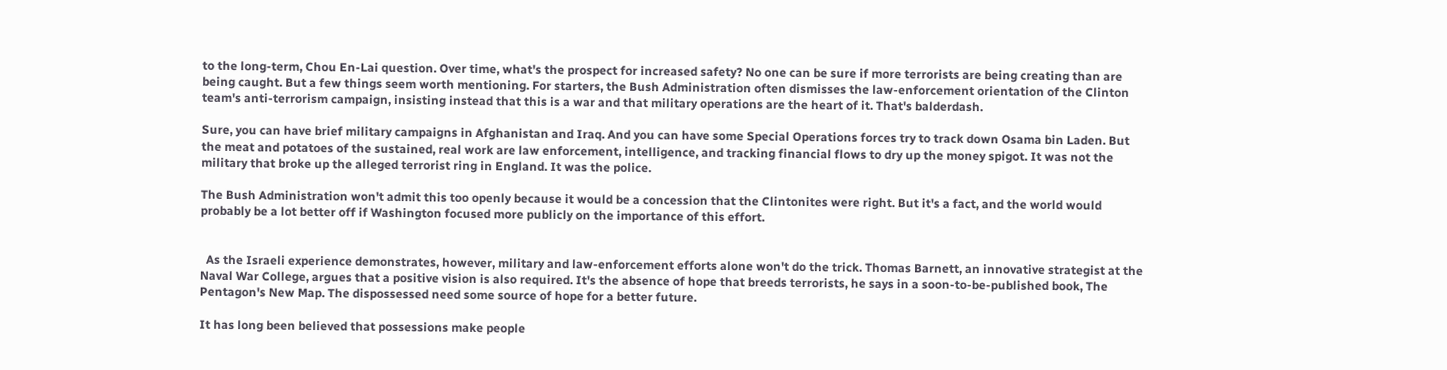to the long-term, Chou En-Lai question. Over time, what's the prospect for increased safety? No one can be sure if more terrorists are being creating than are being caught. But a few things seem worth mentioning. For starters, the Bush Administration often dismisses the law-enforcement orientation of the Clinton team's anti-terrorism campaign, insisting instead that this is a war and that military operations are the heart of it. That's balderdash.

Sure, you can have brief military campaigns in Afghanistan and Iraq. And you can have some Special Operations forces try to track down Osama bin Laden. But the meat and potatoes of the sustained, real work are law enforcement, intelligence, and tracking financial flows to dry up the money spigot. It was not the military that broke up the alleged terrorist ring in England. It was the police.

The Bush Administration won't admit this too openly because it would be a concession that the Clintonites were right. But it's a fact, and the world would probably be a lot better off if Washington focused more publicly on the importance of this effort.


  As the Israeli experience demonstrates, however, military and law-enforcement efforts alone won't do the trick. Thomas Barnett, an innovative strategist at the Naval War College, argues that a positive vision is also required. It's the absence of hope that breeds terrorists, he says in a soon-to-be-published book, The Pentagon's New Map. The dispossessed need some source of hope for a better future.

It has long been believed that possessions make people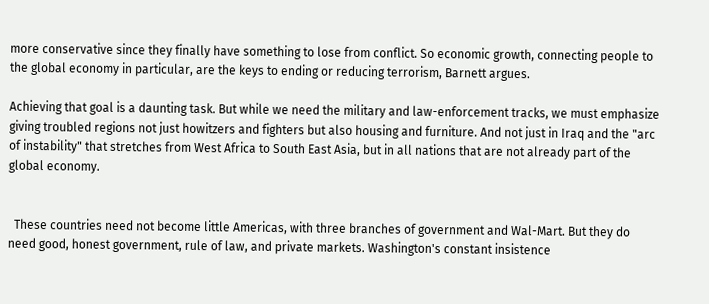more conservative since they finally have something to lose from conflict. So economic growth, connecting people to the global economy in particular, are the keys to ending or reducing terrorism, Barnett argues.

Achieving that goal is a daunting task. But while we need the military and law-enforcement tracks, we must emphasize giving troubled regions not just howitzers and fighters but also housing and furniture. And not just in Iraq and the "arc of instability" that stretches from West Africa to South East Asia, but in all nations that are not already part of the global economy.


  These countries need not become little Americas, with three branches of government and Wal-Mart. But they do need good, honest government, rule of law, and private markets. Washington's constant insistence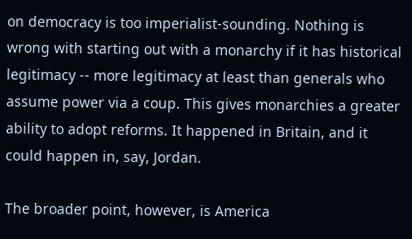on democracy is too imperialist-sounding. Nothing is wrong with starting out with a monarchy if it has historical legitimacy -- more legitimacy at least than generals who assume power via a coup. This gives monarchies a greater ability to adopt reforms. It happened in Britain, and it could happen in, say, Jordan.

The broader point, however, is America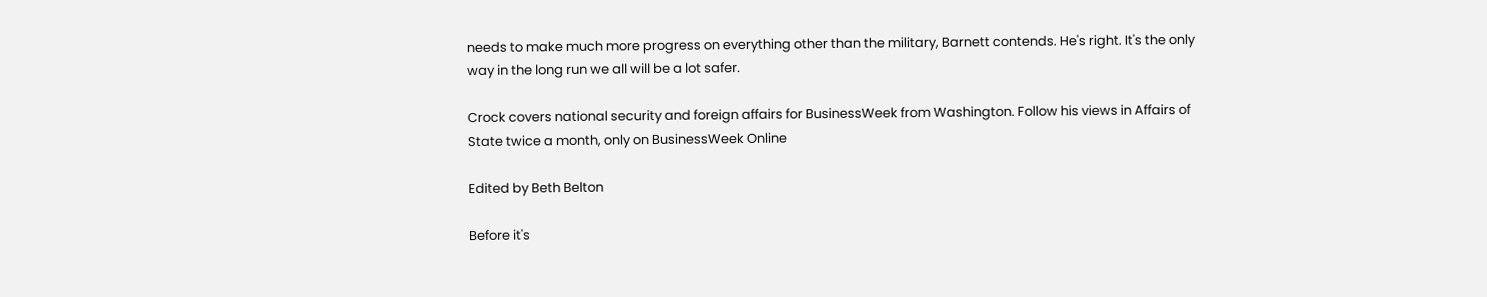needs to make much more progress on everything other than the military, Barnett contends. He's right. It's the only way in the long run we all will be a lot safer.

Crock covers national security and foreign affairs for BusinessWeek from Washington. Follow his views in Affairs of State twice a month, only on BusinessWeek Online

Edited by Beth Belton

Before it's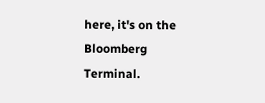here, it's on the Bloomberg Terminal.